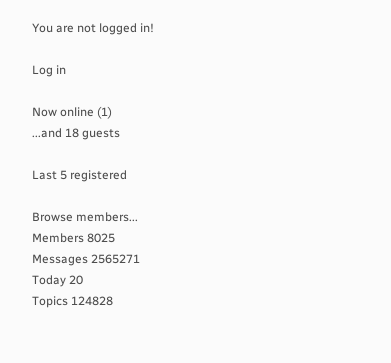You are not logged in!

Log in

Now online (1)
...and 18 guests

Last 5 registered

Browse members...
Members 8025
Messages 2565271
Today 20
Topics 124828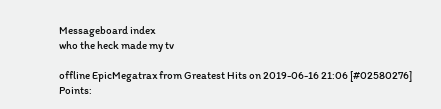Messageboard index
who the heck made my tv

offline EpicMegatrax from Greatest Hits on 2019-06-16 21:06 [#02580276]
Points: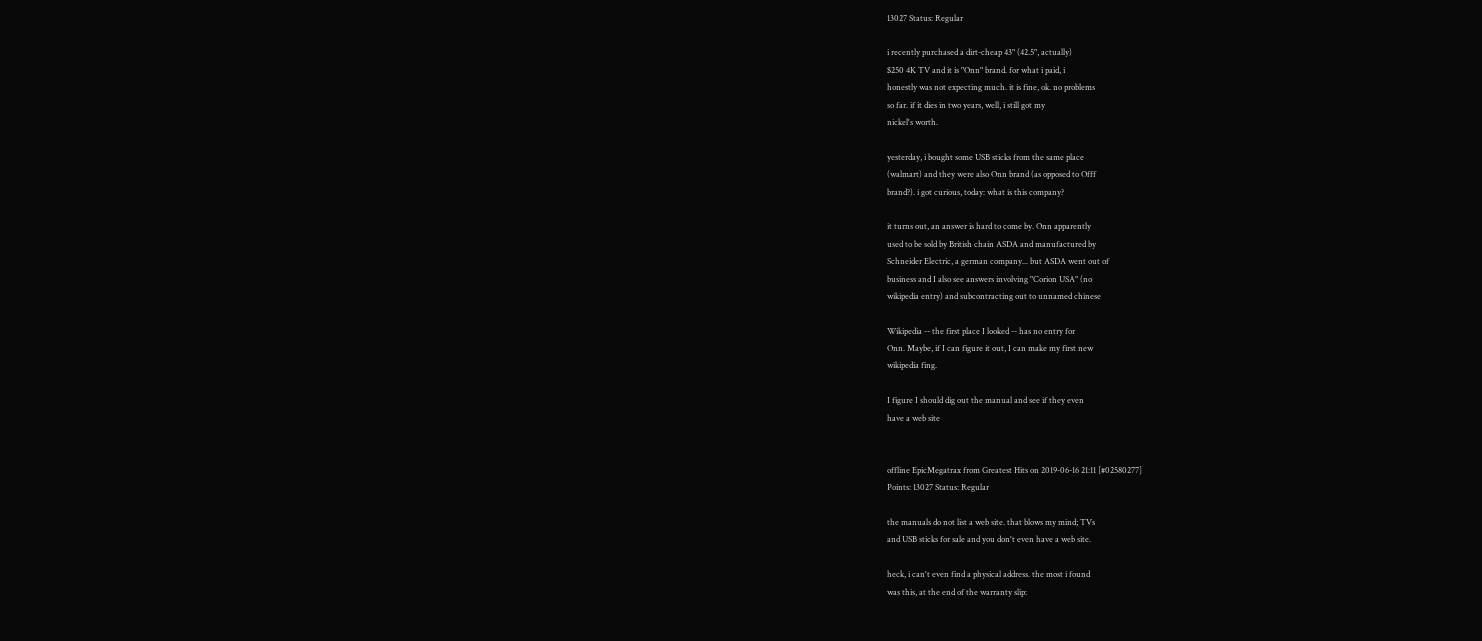13027 Status: Regular

i recently purchased a dirt-cheap 43" (42.5", actually)
$250 4K TV and it is "Onn" brand. for what i paid, i
honestly was not expecting much. it is fine, ok. no problems
so far. if it dies in two years, well, i still got my
nickel's worth.

yesterday, i bought some USB sticks from the same place
(walmart) and they were also Onn brand (as opposed to Offf
brand?). i got curious, today: what is this company?

it turns out, an answer is hard to come by. Onn apparently
used to be sold by British chain ASDA and manufactured by
Schneider Electric, a german company... but ASDA went out of
business and I also see answers involving "Corion USA" (no
wikipedia entry) and subcontracting out to unnamed chinese

Wikipedia -- the first place I looked -- has no entry for
Onn. Maybe, if I can figure it out, I can make my first new
wikipedia fing.

I figure I should dig out the manual and see if they even
have a web site


offline EpicMegatrax from Greatest Hits on 2019-06-16 21:11 [#02580277]
Points: 13027 Status: Regular

the manuals do not list a web site. that blows my mind; TVs
and USB sticks for sale and you don't even have a web site.

heck, i can't even find a physical address. the most i found
was this, at the end of the warranty slip: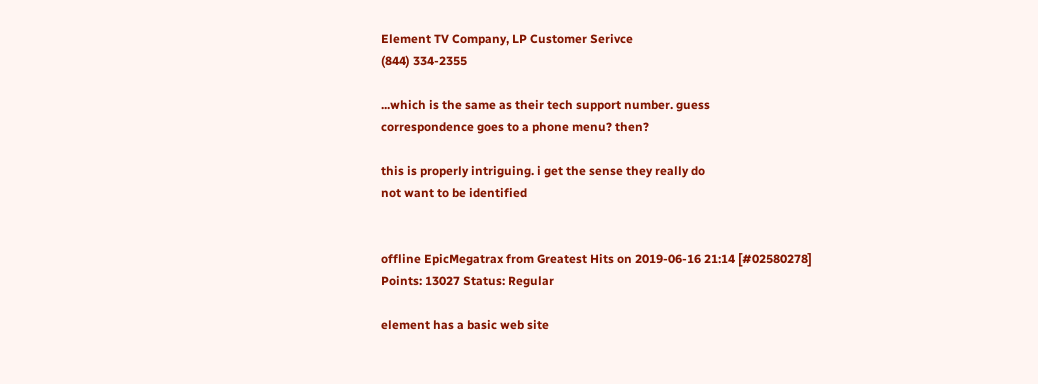Element TV Company, LP Customer Serivce
(844) 334-2355

...which is the same as their tech support number. guess
correspondence goes to a phone menu? then?

this is properly intriguing. i get the sense they really do
not want to be identified


offline EpicMegatrax from Greatest Hits on 2019-06-16 21:14 [#02580278]
Points: 13027 Status: Regular

element has a basic web site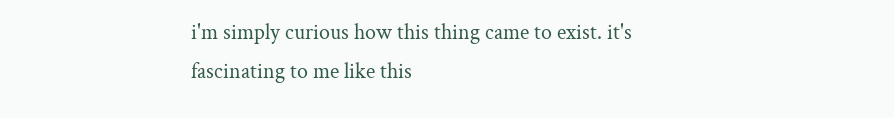i'm simply curious how this thing came to exist. it's
fascinating to me like this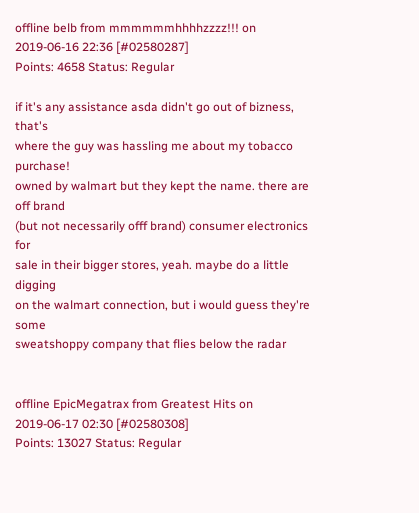offline belb from mmmmmmhhhhzzzz!!! on 2019-06-16 22:36 [#02580287]
Points: 4658 Status: Regular

if it's any assistance asda didn't go out of bizness, that's
where the guy was hassling me about my tobacco purchase!
owned by walmart but they kept the name. there are off brand
(but not necessarily offf brand) consumer electronics for
sale in their bigger stores, yeah. maybe do a little digging
on the walmart connection, but i would guess they're some
sweatshoppy company that flies below the radar


offline EpicMegatrax from Greatest Hits on 2019-06-17 02:30 [#02580308]
Points: 13027 Status: Regular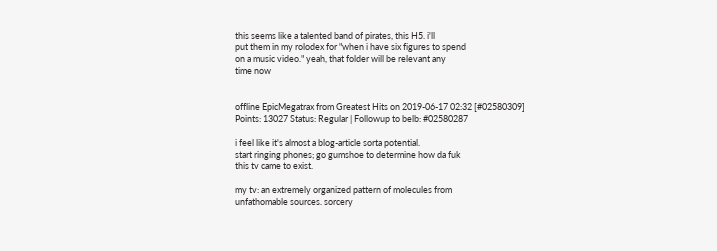this seems like a talented band of pirates, this H5. i'll
put them in my rolodex for "when i have six figures to spend
on a music video." yeah, that folder will be relevant any
time now


offline EpicMegatrax from Greatest Hits on 2019-06-17 02:32 [#02580309]
Points: 13027 Status: Regular | Followup to belb: #02580287

i feel like it's almost a blog-article sorta potential.
start ringing phones; go gumshoe to determine how da fuk
this tv came to exist.

my tv: an extremely organized pattern of molecules from
unfathomable sources. sorcery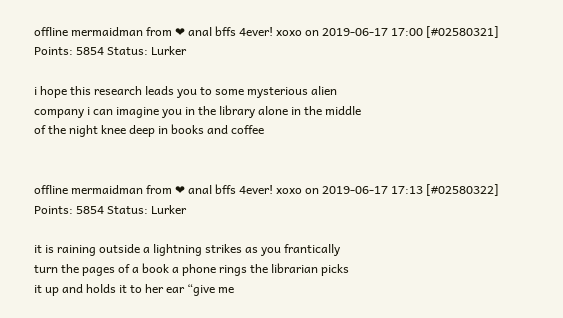offline mermaidman from ❤ anal bffs 4ever! xoxo on 2019-06-17 17:00 [#02580321]
Points: 5854 Status: Lurker

i hope this research leads you to some mysterious alien
company i can imagine you in the library alone in the middle
of the night knee deep in books and coffee


offline mermaidman from ❤ anal bffs 4ever! xoxo on 2019-06-17 17:13 [#02580322]
Points: 5854 Status: Lurker

it is raining outside a lightning strikes as you frantically
turn the pages of a book a phone rings the librarian picks
it up and holds it to her ear “give me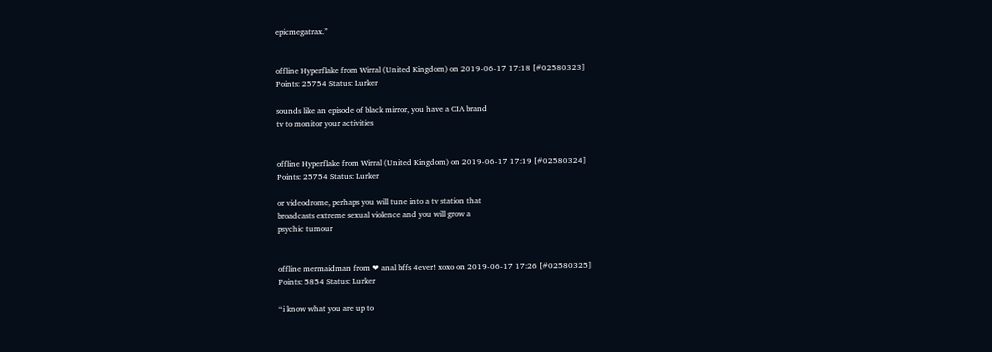epicmegatrax.”


offline Hyperflake from Wirral (United Kingdom) on 2019-06-17 17:18 [#02580323]
Points: 25754 Status: Lurker

sounds like an episode of black mirror, you have a CIA brand
tv to monitor your activities


offline Hyperflake from Wirral (United Kingdom) on 2019-06-17 17:19 [#02580324]
Points: 25754 Status: Lurker

or videodrome, perhaps you will tune into a tv station that
broadcasts extreme sexual violence and you will grow a
psychic tumour


offline mermaidman from ❤ anal bffs 4ever! xoxo on 2019-06-17 17:26 [#02580325]
Points: 5854 Status: Lurker

“i know what you are up to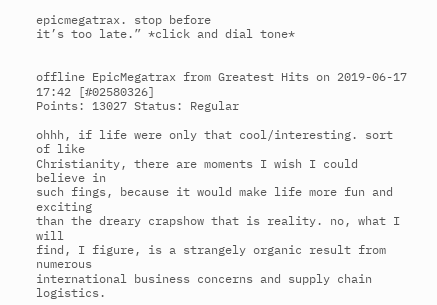epicmegatrax. stop before
it’s too late.” *click and dial tone*


offline EpicMegatrax from Greatest Hits on 2019-06-17 17:42 [#02580326]
Points: 13027 Status: Regular

ohhh, if life were only that cool/interesting. sort of like
Christianity, there are moments I wish I could believe in
such fings, because it would make life more fun and exciting
than the dreary crapshow that is reality. no, what I will
find, I figure, is a strangely organic result from numerous
international business concerns and supply chain logistics.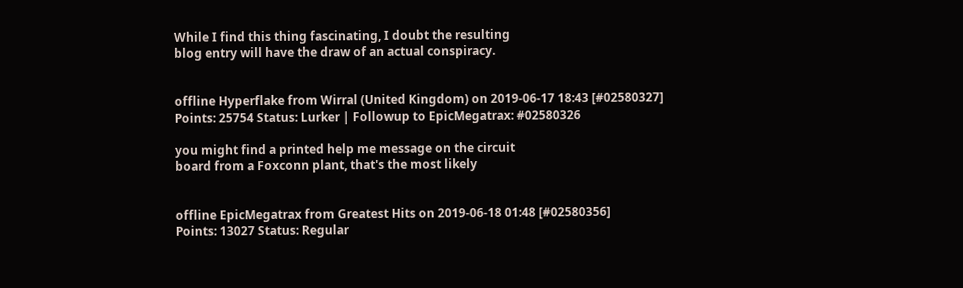While I find this thing fascinating, I doubt the resulting
blog entry will have the draw of an actual conspiracy.


offline Hyperflake from Wirral (United Kingdom) on 2019-06-17 18:43 [#02580327]
Points: 25754 Status: Lurker | Followup to EpicMegatrax: #02580326

you might find a printed help me message on the circuit
board from a Foxconn plant, that's the most likely


offline EpicMegatrax from Greatest Hits on 2019-06-18 01:48 [#02580356]
Points: 13027 Status: Regular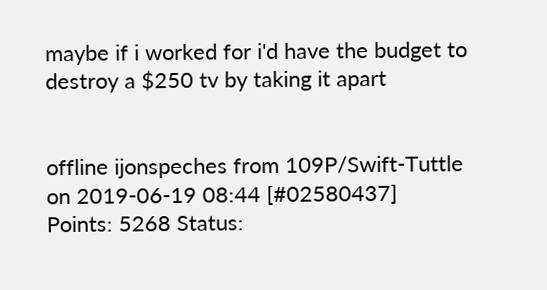maybe if i worked for i'd have the budget to
destroy a $250 tv by taking it apart


offline ijonspeches from 109P/Swift-Tuttle on 2019-06-19 08:44 [#02580437]
Points: 5268 Status: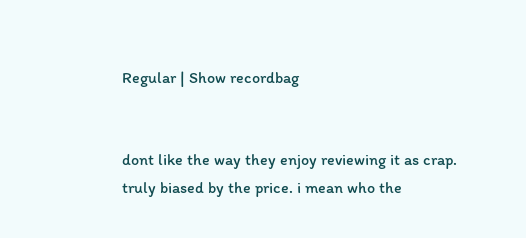Regular | Show recordbag


dont like the way they enjoy reviewing it as crap.
truly biased by the price. i mean who the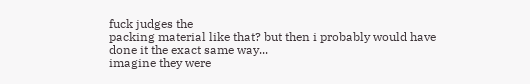fuck judges the
packing material like that? but then i probably would have
done it the exact same way...
imagine they were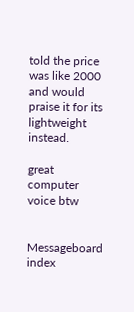told the price was like 2000 and would
praise it for its lightweight instead.

great computer voice btw


Messageboard index